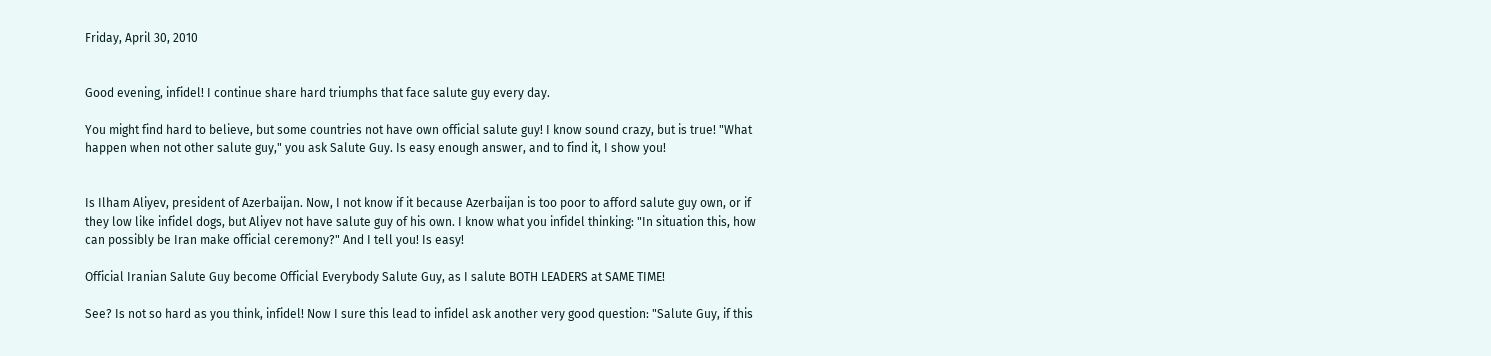Friday, April 30, 2010


Good evening, infidel! I continue share hard triumphs that face salute guy every day.

You might find hard to believe, but some countries not have own official salute guy! I know sound crazy, but is true! "What happen when not other salute guy," you ask Salute Guy. Is easy enough answer, and to find it, I show you!


Is Ilham Aliyev, president of Azerbaijan. Now, I not know if it because Azerbaijan is too poor to afford salute guy own, or if they low like infidel dogs, but Aliyev not have salute guy of his own. I know what you infidel thinking: "In situation this, how can possibly be Iran make official ceremony?" And I tell you! Is easy!

Official Iranian Salute Guy become Official Everybody Salute Guy, as I salute BOTH LEADERS at SAME TIME!

See? Is not so hard as you think, infidel! Now I sure this lead to infidel ask another very good question: "Salute Guy, if this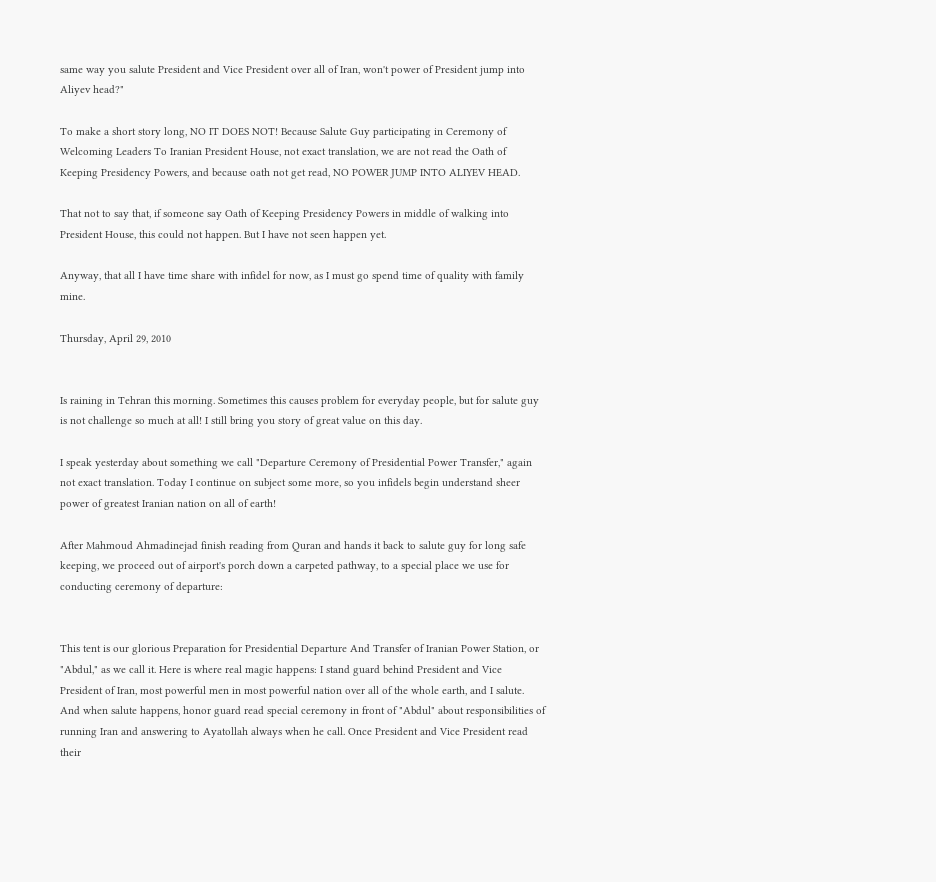same way you salute President and Vice President over all of Iran, won't power of President jump into Aliyev head?"

To make a short story long, NO IT DOES NOT! Because Salute Guy participating in Ceremony of Welcoming Leaders To Iranian President House, not exact translation, we are not read the Oath of Keeping Presidency Powers, and because oath not get read, NO POWER JUMP INTO ALIYEV HEAD.

That not to say that, if someone say Oath of Keeping Presidency Powers in middle of walking into President House, this could not happen. But I have not seen happen yet.

Anyway, that all I have time share with infidel for now, as I must go spend time of quality with family mine.

Thursday, April 29, 2010


Is raining in Tehran this morning. Sometimes this causes problem for everyday people, but for salute guy is not challenge so much at all! I still bring you story of great value on this day.

I speak yesterday about something we call "Departure Ceremony of Presidential Power Transfer," again not exact translation. Today I continue on subject some more, so you infidels begin understand sheer power of greatest Iranian nation on all of earth!

After Mahmoud Ahmadinejad finish reading from Quran and hands it back to salute guy for long safe keeping, we proceed out of airport's porch down a carpeted pathway, to a special place we use for conducting ceremony of departure:


This tent is our glorious Preparation for Presidential Departure And Transfer of Iranian Power Station, or "Abdul," as we call it. Here is where real magic happens: I stand guard behind President and Vice President of Iran, most powerful men in most powerful nation over all of the whole earth, and I salute. And when salute happens, honor guard read special ceremony in front of "Abdul" about responsibilities of running Iran and answering to Ayatollah always when he call. Once President and Vice President read their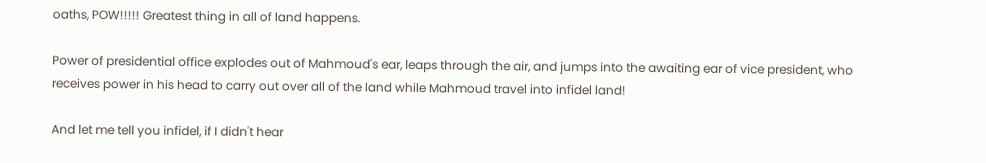oaths, POW!!!!! Greatest thing in all of land happens.

Power of presidential office explodes out of Mahmoud's ear, leaps through the air, and jumps into the awaiting ear of vice president, who receives power in his head to carry out over all of the land while Mahmoud travel into infidel land!

And let me tell you infidel, if I didn't hear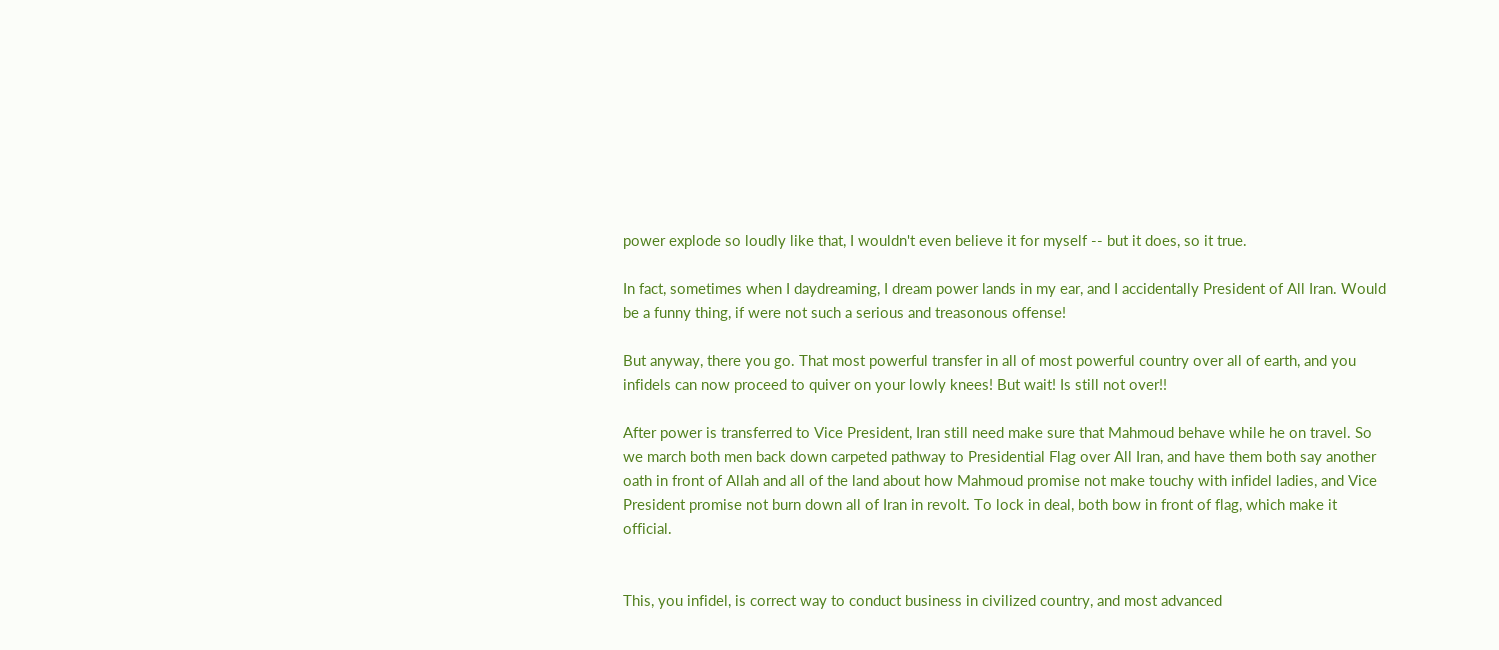power explode so loudly like that, I wouldn't even believe it for myself -- but it does, so it true.

In fact, sometimes when I daydreaming, I dream power lands in my ear, and I accidentally President of All Iran. Would be a funny thing, if were not such a serious and treasonous offense!

But anyway, there you go. That most powerful transfer in all of most powerful country over all of earth, and you infidels can now proceed to quiver on your lowly knees! But wait! Is still not over!!

After power is transferred to Vice President, Iran still need make sure that Mahmoud behave while he on travel. So we march both men back down carpeted pathway to Presidential Flag over All Iran, and have them both say another oath in front of Allah and all of the land about how Mahmoud promise not make touchy with infidel ladies, and Vice President promise not burn down all of Iran in revolt. To lock in deal, both bow in front of flag, which make it official.


This, you infidel, is correct way to conduct business in civilized country, and most advanced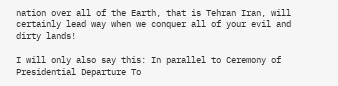nation over all of the Earth, that is Tehran Iran, will certainly lead way when we conquer all of your evil and dirty lands!

I will only also say this: In parallel to Ceremony of Presidential Departure To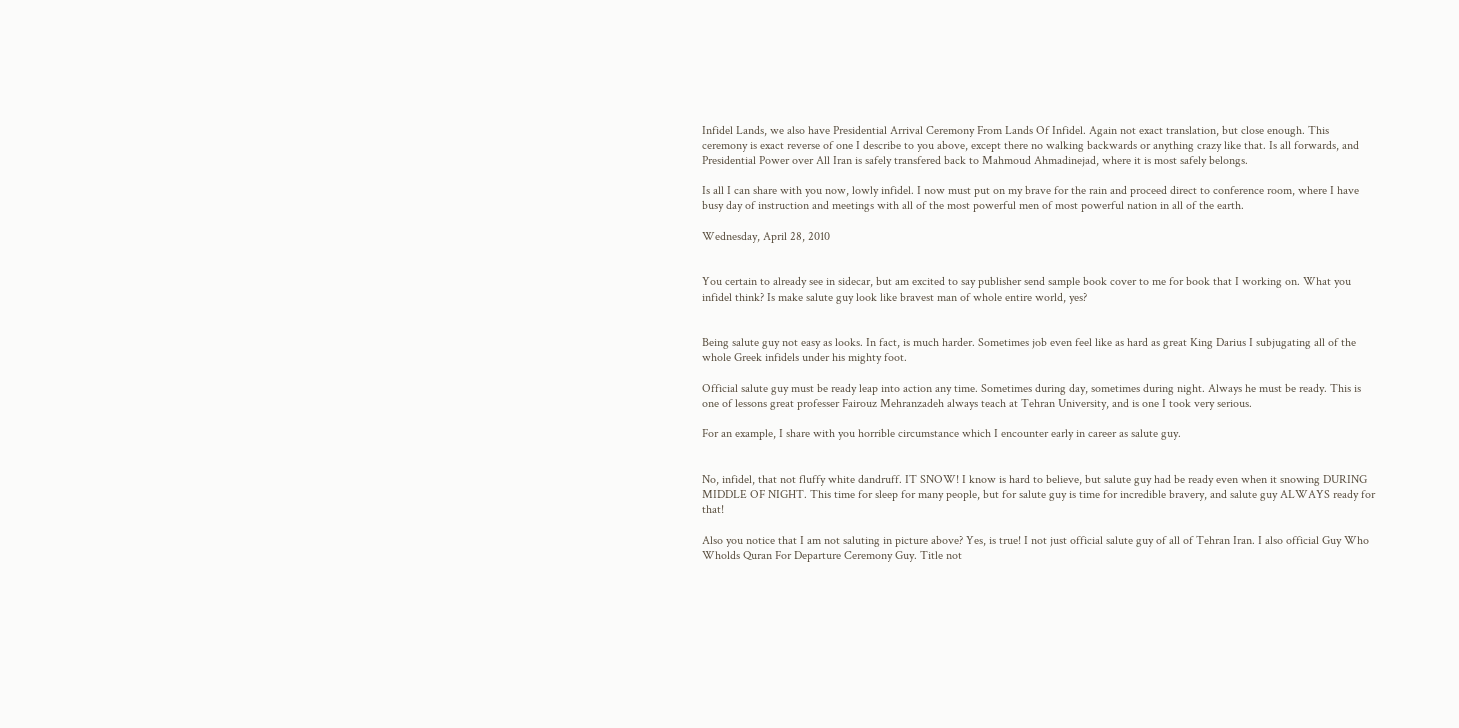Infidel Lands, we also have Presidential Arrival Ceremony From Lands Of Infidel. Again not exact translation, but close enough. This ceremony is exact reverse of one I describe to you above, except there no walking backwards or anything crazy like that. Is all forwards, and Presidential Power over All Iran is safely transfered back to Mahmoud Ahmadinejad, where it is most safely belongs.

Is all I can share with you now, lowly infidel. I now must put on my brave for the rain and proceed direct to conference room, where I have busy day of instruction and meetings with all of the most powerful men of most powerful nation in all of the earth.

Wednesday, April 28, 2010


You certain to already see in sidecar, but am excited to say publisher send sample book cover to me for book that I working on. What you infidel think? Is make salute guy look like bravest man of whole entire world, yes?


Being salute guy not easy as looks. In fact, is much harder. Sometimes job even feel like as hard as great King Darius I subjugating all of the whole Greek infidels under his mighty foot.

Official salute guy must be ready leap into action any time. Sometimes during day, sometimes during night. Always he must be ready. This is one of lessons great professer Fairouz Mehranzadeh always teach at Tehran University, and is one I took very serious.

For an example, I share with you horrible circumstance which I encounter early in career as salute guy.


No, infidel, that not fluffy white dandruff. IT SNOW! I know is hard to believe, but salute guy had be ready even when it snowing DURING MIDDLE OF NIGHT. This time for sleep for many people, but for salute guy is time for incredible bravery, and salute guy ALWAYS ready for that!

Also you notice that I am not saluting in picture above? Yes, is true! I not just official salute guy of all of Tehran Iran. I also official Guy Who Wholds Quran For Departure Ceremony Guy. Title not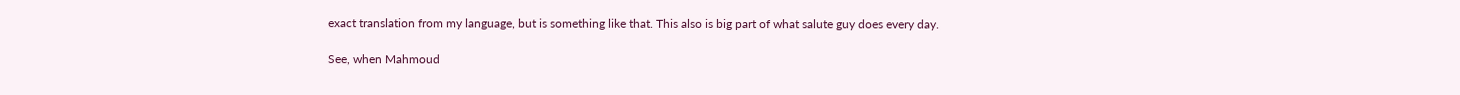exact translation from my language, but is something like that. This also is big part of what salute guy does every day.

See, when Mahmoud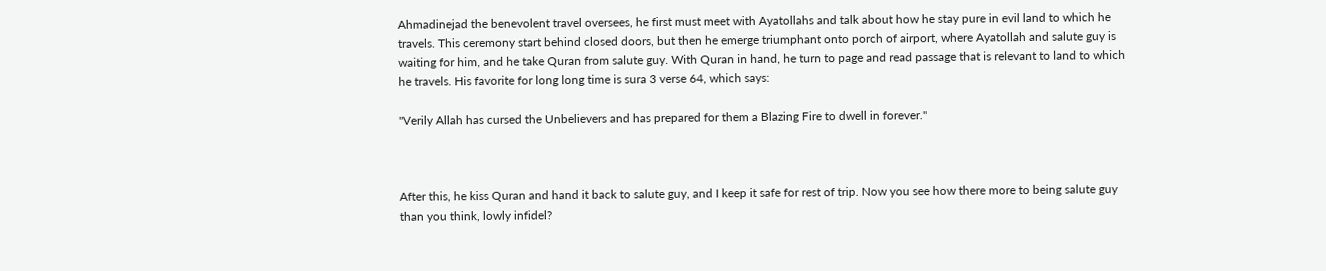Ahmadinejad the benevolent travel oversees, he first must meet with Ayatollahs and talk about how he stay pure in evil land to which he travels. This ceremony start behind closed doors, but then he emerge triumphant onto porch of airport, where Ayatollah and salute guy is waiting for him, and he take Quran from salute guy. With Quran in hand, he turn to page and read passage that is relevant to land to which he travels. His favorite for long long time is sura 3 verse 64, which says:

"Verily Allah has cursed the Unbelievers and has prepared for them a Blazing Fire to dwell in forever."



After this, he kiss Quran and hand it back to salute guy, and I keep it safe for rest of trip. Now you see how there more to being salute guy than you think, lowly infidel?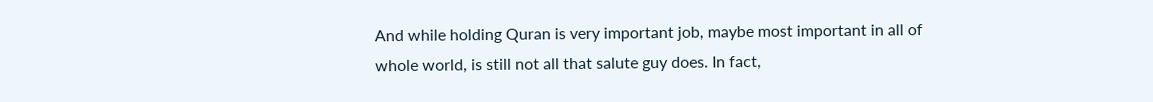And while holding Quran is very important job, maybe most important in all of whole world, is still not all that salute guy does. In fact,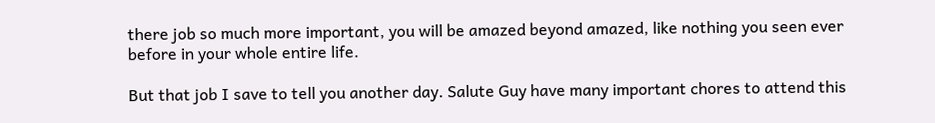there job so much more important, you will be amazed beyond amazed, like nothing you seen ever before in your whole entire life.

But that job I save to tell you another day. Salute Guy have many important chores to attend this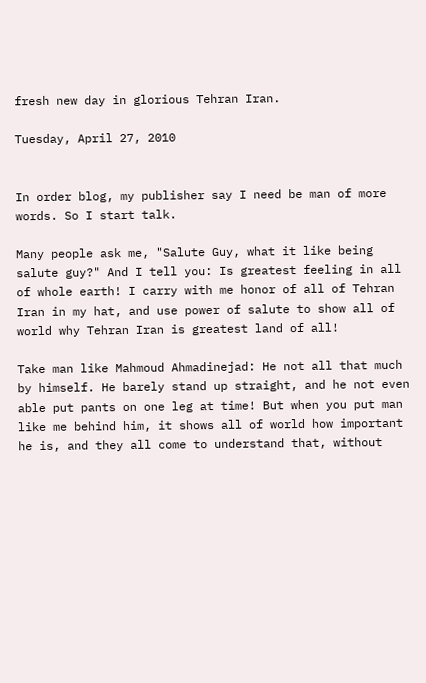fresh new day in glorious Tehran Iran.

Tuesday, April 27, 2010


In order blog, my publisher say I need be man of more words. So I start talk.

Many people ask me, "Salute Guy, what it like being salute guy?" And I tell you: Is greatest feeling in all of whole earth! I carry with me honor of all of Tehran Iran in my hat, and use power of salute to show all of world why Tehran Iran is greatest land of all!

Take man like Mahmoud Ahmadinejad: He not all that much by himself. He barely stand up straight, and he not even able put pants on one leg at time! But when you put man like me behind him, it shows all of world how important he is, and they all come to understand that, without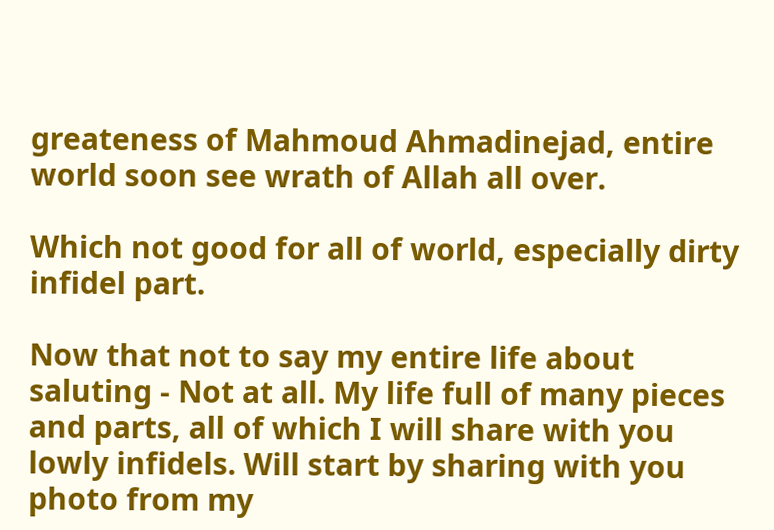greateness of Mahmoud Ahmadinejad, entire world soon see wrath of Allah all over.

Which not good for all of world, especially dirty infidel part.

Now that not to say my entire life about saluting - Not at all. My life full of many pieces and parts, all of which I will share with you lowly infidels. Will start by sharing with you photo from my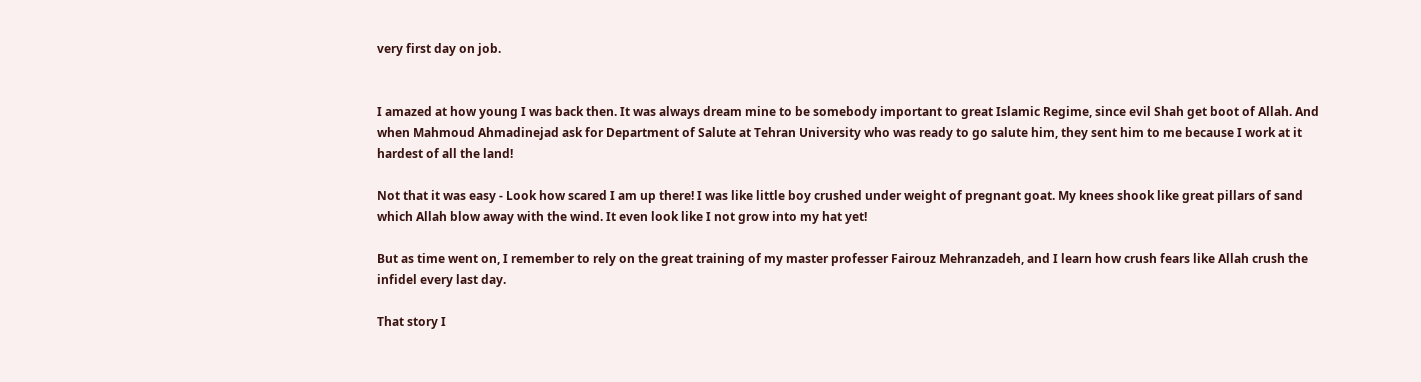very first day on job.


I amazed at how young I was back then. It was always dream mine to be somebody important to great Islamic Regime, since evil Shah get boot of Allah. And when Mahmoud Ahmadinejad ask for Department of Salute at Tehran University who was ready to go salute him, they sent him to me because I work at it hardest of all the land!

Not that it was easy - Look how scared I am up there! I was like little boy crushed under weight of pregnant goat. My knees shook like great pillars of sand which Allah blow away with the wind. It even look like I not grow into my hat yet!

But as time went on, I remember to rely on the great training of my master professer Fairouz Mehranzadeh, and I learn how crush fears like Allah crush the infidel every last day.

That story I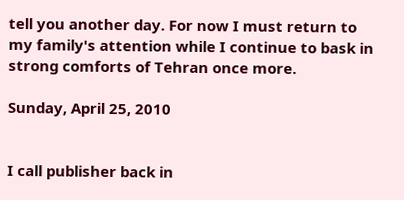tell you another day. For now I must return to my family's attention while I continue to bask in strong comforts of Tehran once more.

Sunday, April 25, 2010


I call publisher back in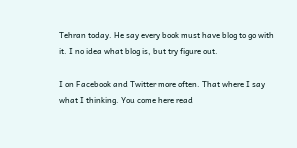Tehran today. He say every book must have blog to go with it. I no idea what blog is, but try figure out.

I on Facebook and Twitter more often. That where I say what I thinking. You come here read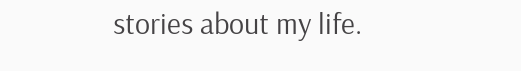stories about my life.